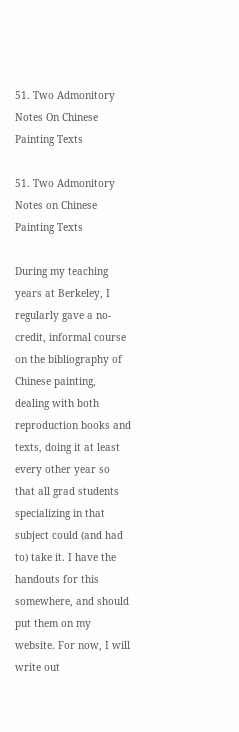51. Two Admonitory Notes On Chinese Painting Texts

51. Two Admonitory Notes on Chinese Painting Texts

During my teaching years at Berkeley, I regularly gave a no-credit, informal course on the bibliography of Chinese painting, dealing with both reproduction books and texts, doing it at least every other year so that all grad students specializing in that subject could (and had to) take it. I have the handouts for this somewhere, and should put them on my website. For now, I will write out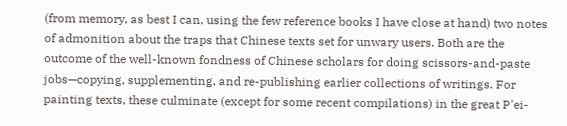(from memory, as best I can, using the few reference books I have close at hand) two notes of admonition about the traps that Chinese texts set for unwary users. Both are the outcome of the well-known fondness of Chinese scholars for doing scissors-and-paste jobs—copying, supplementing, and re-publishing earlier collections of writings. For painting texts, these culminate (except for some recent compilations) in the great P'ei-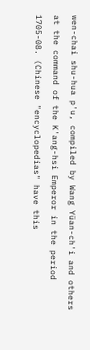wen-chai shu-hua p'u, compiled by Wang Yüan-ch'i and others at the command of the K'ang-hsi Emperor in the period 1705-08. (Chinese "encyclopedias" have this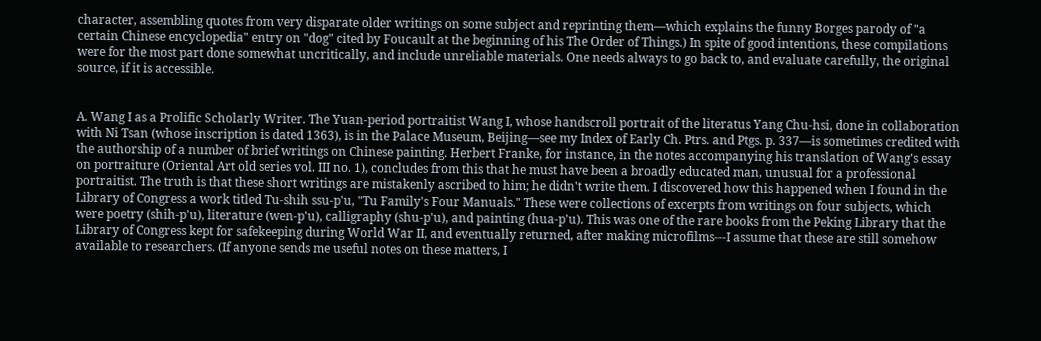character, assembling quotes from very disparate older writings on some subject and reprinting them—which explains the funny Borges parody of "a certain Chinese encyclopedia" entry on "dog" cited by Foucault at the beginning of his The Order of Things.) In spite of good intentions, these compilations were for the most part done somewhat uncritically, and include unreliable materials. One needs always to go back to, and evaluate carefully, the original source, if it is accessible.


A. Wang I as a Prolific Scholarly Writer. The Yuan-period portraitist Wang I, whose handscroll portrait of the literatus Yang Chu-hsi, done in collaboration with Ni Tsan (whose inscription is dated 1363), is in the Palace Museum, Beijing—see my Index of Early Ch. Ptrs. and Ptgs. p. 337—is sometimes credited with the authorship of a number of brief writings on Chinese painting. Herbert Franke, for instance, in the notes accompanying his translation of Wang's essay on portraiture (Oriental Art old series vol. III no. 1), concludes from this that he must have been a broadly educated man, unusual for a professional portraitist. The truth is that these short writings are mistakenly ascribed to him; he didn't write them. I discovered how this happened when I found in the Library of Congress a work titled Tu-shih ssu-p'u, "Tu Family's Four Manuals." These were collections of excerpts from writings on four subjects, which were poetry (shih-p'u), literature (wen-p'u), calligraphy (shu-p'u), and painting (hua-p'u). This was one of the rare books from the Peking Library that the Library of Congress kept for safekeeping during World War II, and eventually returned, after making microfilms---I assume that these are still somehow available to researchers. (If anyone sends me useful notes on these matters, I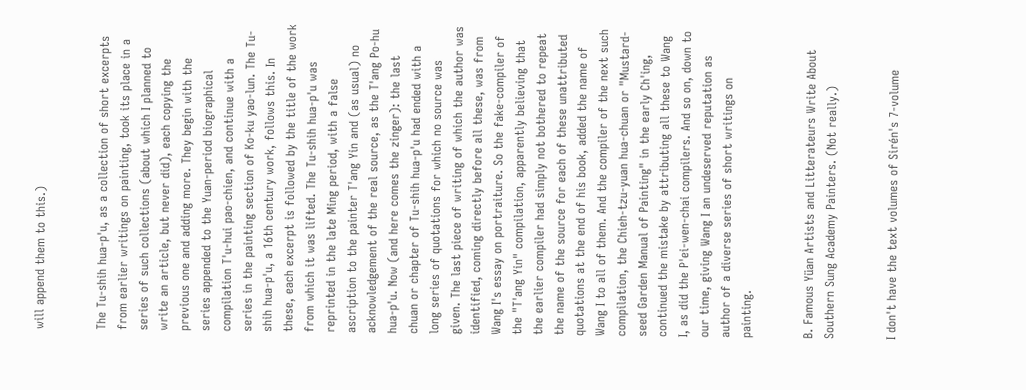will append them to this.)


The Tu-shih hua-p'u, as a collection of short excerpts from earlier writings on painting, took its place in a series of such collections (about which I planned to write an article, but never did), each copying the previous one and adding more. They begin with the series appended to the Yuan-period biographical compilation T'u-hui pao-chien, and continue with a series in the painting section of Ko-ku yao-lun. The Tu-shih hua-p'u, a 16th century work, follows this. In these, each excerpt is followed by the title of the work from which it was lifted. The Tu-shih hua-p'u was reprinted in the late Ming period, with a false ascription to the painter T'ang Yin and (as usual) no acknowledgement of the real source, as the T'ang Po-hu hua-p'u. Now (and here comes the zinger): the last chuan or chapter of Tu-shih hua-p'u had ended with a long series of quotations for which no source was given. The last piece of writing of which the author was identified, coming directly before all these, was from Wang I's essay on portraiture. So the fake-compiler of the "T'ang Yin" compilation, apparently believing that the earlier compiler had simply not bothered to repeat the name of the source for each of these unattributed quotations at the end of his book, added the name of Wang I to all of them. And the compiler of the next such compilation, the Chieh-tzu-yuan hua-chuan or "Mustard-seed Garden Manual of Painting" in the early Ch'ing, continued the mistake by attributing all these to Wang I, as did the P'ei-wen-chai compilers. And so on, down to our time, giving Wang I an undeserved reputation as author of a diverse series of short writings on painting.


B. Famous Yüan Artists and Litterateurs Write About Southern Sung Academy Painters. (Not really.)


I don't have the text volumes of Sirén's 7-volume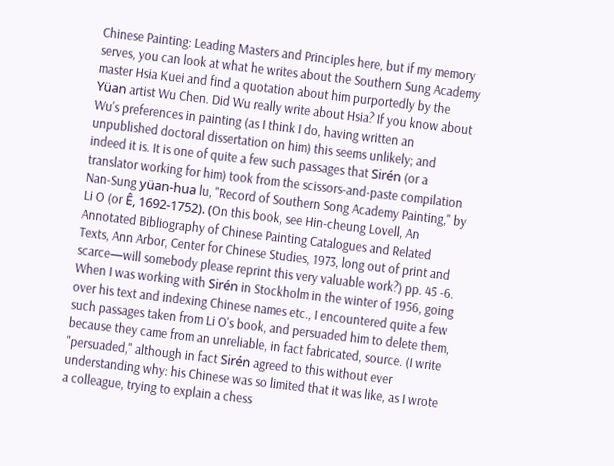Chinese Painting: Leading Masters and Principles here, but if my memory serves, you can look at what he writes about the Southern Sung Academy master Hsia Kuei and find a quotation about him purportedly by the Yüan artist Wu Chen. Did Wu really write about Hsia? If you know about Wu's preferences in painting (as I think I do, having written an unpublished doctoral dissertation on him) this seems unlikely; and indeed it is. It is one of quite a few such passages that Sirén (or a translator working for him) took from the scissors-and-paste compilation Nan-Sung yüan-hua lu, "Record of Southern Song Academy Painting," by Li O (or Ê, 1692-1752). (On this book, see Hin-cheung Lovell, An Annotated Bibliography of Chinese Painting Catalogues and Related Texts, Ann Arbor, Center for Chinese Studies, 1973, long out of print and scarce—will somebody please reprint this very valuable work?) pp. 45 -6. When I was working with Sirén in Stockholm in the winter of 1956, going over his text and indexing Chinese names etc., I encountered quite a few such passages taken from Li O's book, and persuaded him to delete them, because they came from an unreliable, in fact fabricated, source. (I write "persuaded," although in fact Sirén agreed to this without ever understanding why: his Chinese was so limited that it was like, as I wrote a colleague, trying to explain a chess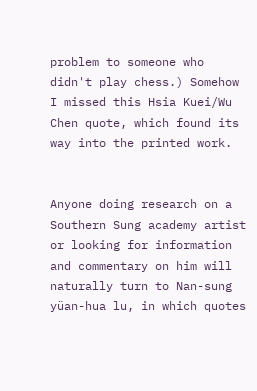problem to someone who didn't play chess.) Somehow I missed this Hsia Kuei/Wu Chen quote, which found its way into the printed work.


Anyone doing research on a Southern Sung academy artist or looking for information and commentary on him will naturally turn to Nan-sung yüan-hua lu, in which quotes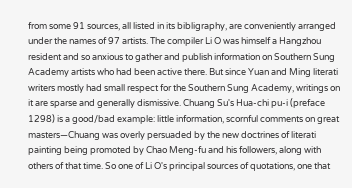from some 91 sources, all listed in its bibligraphy, are conveniently arranged under the names of 97 artists. The compiler Li O was himself a Hangzhou resident and so anxious to gather and publish information on Southern Sung Academy artists who had been active there. But since Yuan and Ming literati writers mostly had small respect for the Southern Sung Academy, writings on it are sparse and generally dismissive. Chuang Su's Hua-chi pu-i (preface 1298) is a good/bad example: little information, scornful comments on great masters—Chuang was overly persuaded by the new doctrines of literati painting being promoted by Chao Meng-fu and his followers, along with others of that time. So one of Li O's principal sources of quotations, one that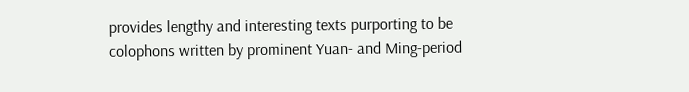provides lengthy and interesting texts purporting to be colophons written by prominent Yuan- and Ming-period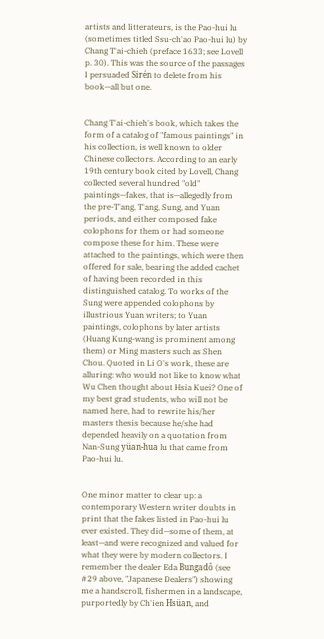artists and litterateurs, is the Pao-hui lu (sometimes titled Ssu-ch'ao Pao-hui lu) by Chang T'ai-chieh (preface 1633; see Lovell p. 30). This was the source of the passages I persuaded Sirén to delete from his book—all but one.


Chang T'ai-chieh's book, which takes the form of a catalog of "famous paintings" in his collection, is well known to older Chinese collectors. According to an early 19th century book cited by Lovell, Chang collected several hundred "old" paintings—fakes, that is—allegedly from the pre-T'ang, T'ang, Sung, and Yuan periods, and either composed fake colophons for them or had someone compose these for him. These were attached to the paintings, which were then offered for sale, bearing the added cachet of having been recorded in this distinguished catalog. To works of the Sung were appended colophons by illustrious Yuan writers; to Yuan paintings, colophons by later artists (Huang Kung-wang is prominent among them) or Ming masters such as Shen Chou. Quoted in Li O's work, these are alluring: who would not like to know what Wu Chen thought about Hsia Kuei? One of my best grad students, who will not be named here, had to rewrite his/her masters thesis because he/she had depended heavily on a quotation from Nan-Sung yüan-hua lu that came from Pao-hui lu.


One minor matter to clear up: a contemporary Western writer doubts in print that the fakes listed in Pao-hui lu ever existed. They did—some of them, at least—and were recognized and valued for what they were by modern collectors. I remember the dealer Eda Bungadô (see #29 above, "Japanese Dealers") showing me a handscroll, fishermen in a landscape, purportedly by Ch'ien Hsüan, and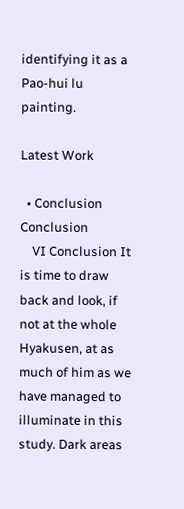identifying it as a Pao-hui lu painting.

Latest Work

  • Conclusion Conclusion
    VI Conclusion It is time to draw back and look, if not at the whole Hyakusen, at as much of him as we have managed to illuminate in this study. Dark areas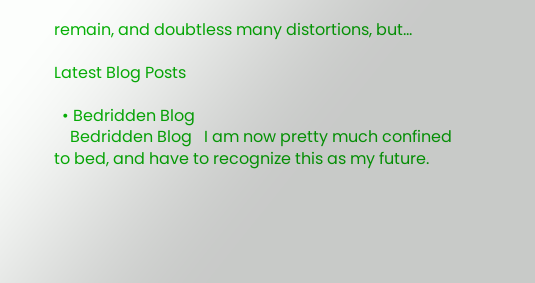remain, and doubtless many distortions, but...

Latest Blog Posts

  • Bedridden Blog
    Bedridden Blog   I am now pretty much confined to bed, and have to recognize this as my future.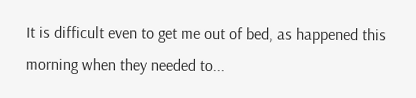It is difficult even to get me out of bed, as happened this morning when they needed to...